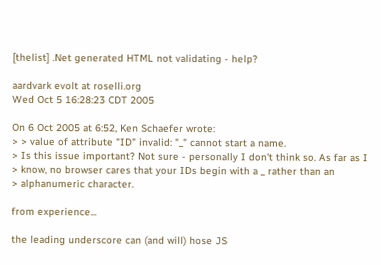[thelist] .Net generated HTML not validating - help?

aardvark evolt at roselli.org
Wed Oct 5 16:28:23 CDT 2005

On 6 Oct 2005 at 6:52, Ken Schaefer wrote:
> > value of attribute "ID" invalid: "_" cannot start a name.
> Is this issue important? Not sure - personally I don't think so. As far as I
> know, no browser cares that your IDs begin with a _ rather than an
> alphanumeric character.

from experience...

the leading underscore can (and will) hose JS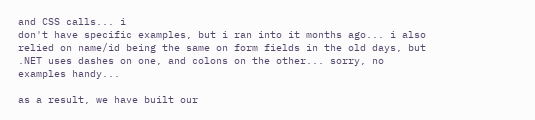and CSS calls... i
don't have specific examples, but i ran into it months ago... i also
relied on name/id being the same on form fields in the old days, but
.NET uses dashes on one, and colons on the other... sorry, no
examples handy...

as a result, we have built our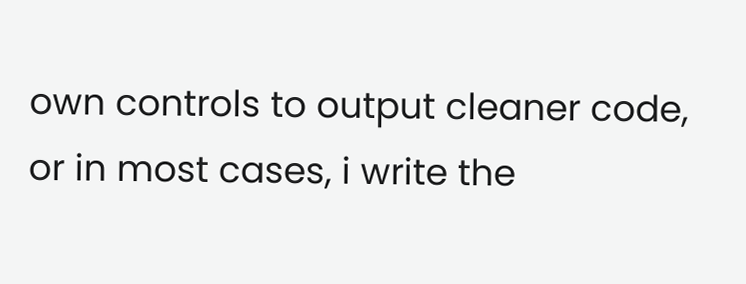own controls to output cleaner code,
or in most cases, i write the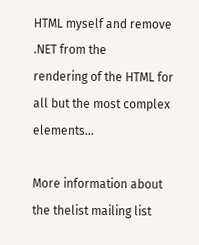HTML myself and remove .NET from the
rendering of the HTML for all but the most complex elements...

More information about the thelist mailing list